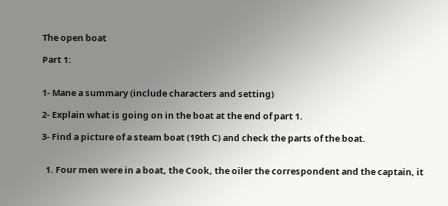The open boat

Part 1:


1- Mane a summary (include characters and setting)

2- Explain what is going on in the boat at the end of part 1.

3- Find a picture of a steam boat (19th C) and check the parts of the boat.


  1. Four men were in a boat, the Cook, the oiler the correspondent and the captain, it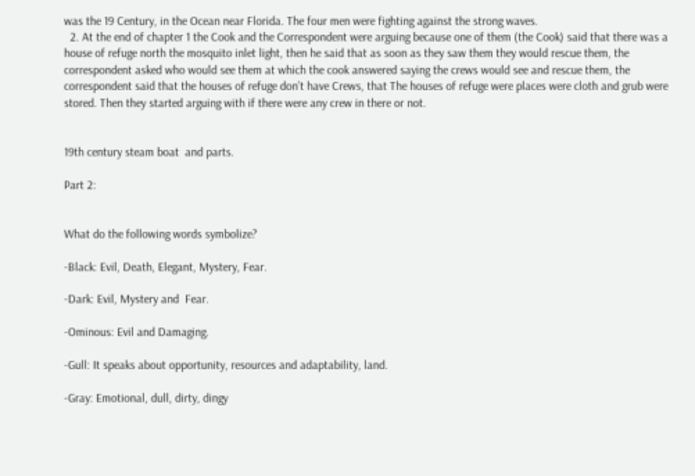was the 19 Century, in the Ocean near Florida. The four men were fighting against the strong waves.
  2. At the end of chapter 1 the Cook and the Correspondent were arguing because one of them (the Cook) said that there was a house of refuge north the mosquito inlet light, then he said that as soon as they saw them they would rescue them, the correspondent asked who would see them at which the cook answered saying the crews would see and rescue them, the correspondent said that the houses of refuge don’t have Crews, that The houses of refuge were places were cloth and grub were stored. Then they started arguing with if there were any crew in there or not.


19th century steam boat  and parts.

Part 2:


What do the following words symbolize?

-Black: Evil, Death, Elegant, Mystery, Fear.

-Dark: Evil, Mystery and  Fear.

-Ominous: Evil and Damaging.

-Gull: It speaks about opportunity, resources and adaptability, land.

-Gray: Emotional, dull, dirty, dingy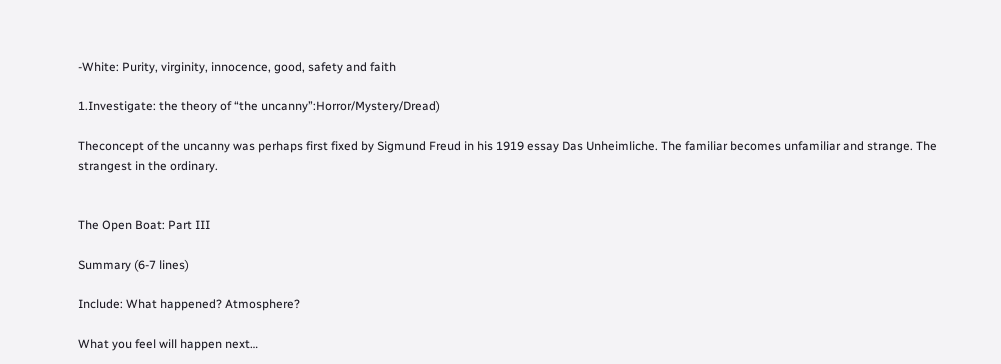-White: Purity, virginity, innocence, good, safety and faith

1.Investigate: the theory of “the uncanny”:Horror/Mystery/Dread)

Theconcept of the uncanny was perhaps first fixed by Sigmund Freud in his 1919 essay Das Unheimliche. The familiar becomes unfamiliar and strange. The strangest in the ordinary.


The Open Boat: Part III

Summary (6-7 lines)

Include: What happened? Atmosphere?

What you feel will happen next…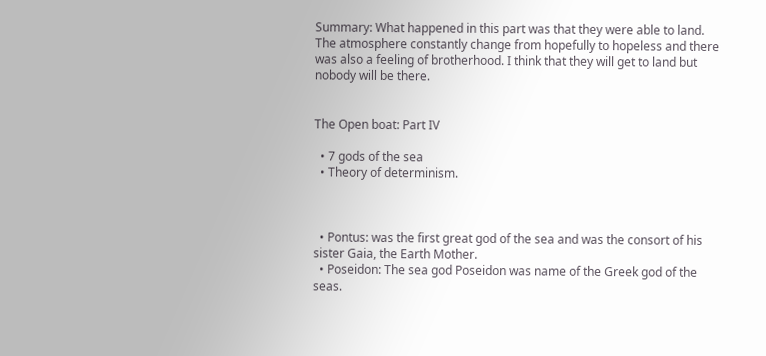Summary: What happened in this part was that they were able to land. The atmosphere constantly change from hopefully to hopeless and there was also a feeling of brotherhood. I think that they will get to land but nobody will be there.


The Open boat: Part IV

  • 7 gods of the sea
  • Theory of determinism.



  • Pontus: was the first great god of the sea and was the consort of his sister Gaia, the Earth Mother.
  • Poseidon: The sea god Poseidon was name of the Greek god of the seas.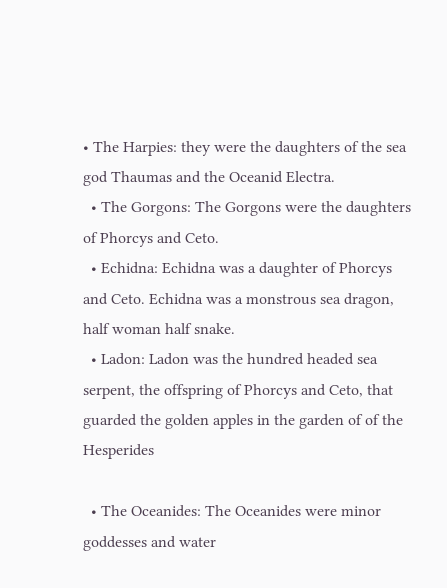• The Harpies: they were the daughters of the sea god Thaumas and the Oceanid Electra.
  • The Gorgons: The Gorgons were the daughters of Phorcys and Ceto.
  • Echidna: Echidna was a daughter of Phorcys and Ceto. Echidna was a monstrous sea dragon, half woman half snake.
  • Ladon: Ladon was the hundred headed sea serpent, the offspring of Phorcys and Ceto, that guarded the golden apples in the garden of of the Hesperides

  • The Oceanides: The Oceanides were minor goddesses and water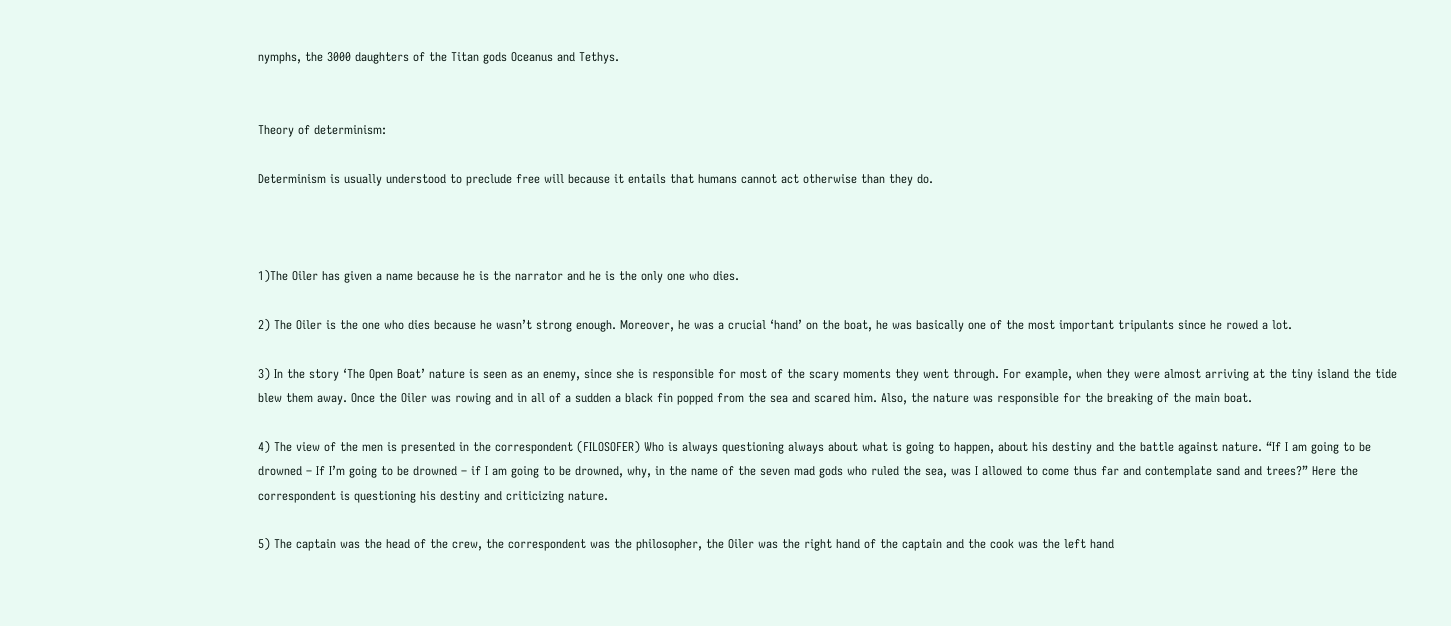nymphs, the 3000 daughters of the Titan gods Oceanus and Tethys.


Theory of determinism:

Determinism is usually understood to preclude free will because it entails that humans cannot act otherwise than they do.



1)The Oiler has given a name because he is the narrator and he is the only one who dies.

2) The Oiler is the one who dies because he wasn’t strong enough. Moreover, he was a crucial ‘hand’ on the boat, he was basically one of the most important tripulants since he rowed a lot.

3) In the story ‘The Open Boat’ nature is seen as an enemy, since she is responsible for most of the scary moments they went through. For example, when they were almost arriving at the tiny island the tide blew them away. Once the Oiler was rowing and in all of a sudden a black fin popped from the sea and scared him. Also, the nature was responsible for the breaking of the main boat.

4) The view of the men is presented in the correspondent (FILOSOFER) Who is always questioning always about what is going to happen, about his destiny and the battle against nature. “If I am going to be drowned – If I’m going to be drowned – if I am going to be drowned, why, in the name of the seven mad gods who ruled the sea, was I allowed to come thus far and contemplate sand and trees?” Here the correspondent is questioning his destiny and criticizing nature.

5) The captain was the head of the crew, the correspondent was the philosopher, the Oiler was the right hand of the captain and the cook was the left hand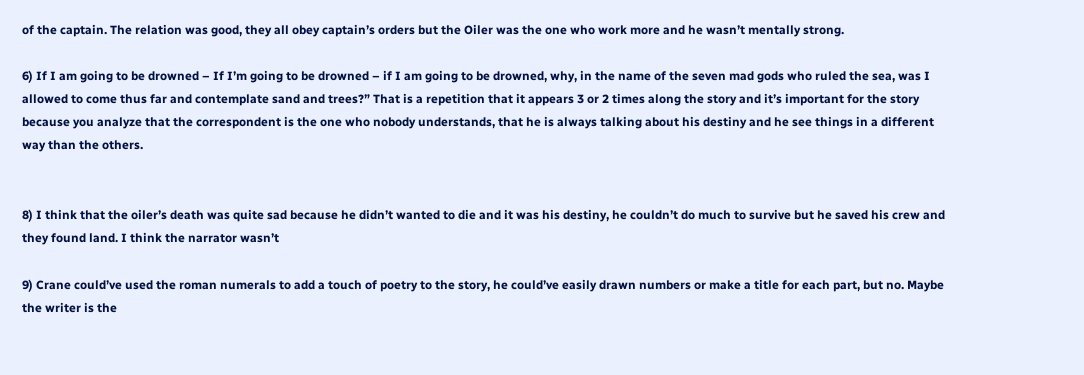of the captain. The relation was good, they all obey captain’s orders but the Oiler was the one who work more and he wasn’t mentally strong.

6) If I am going to be drowned – If I’m going to be drowned – if I am going to be drowned, why, in the name of the seven mad gods who ruled the sea, was I allowed to come thus far and contemplate sand and trees?” That is a repetition that it appears 3 or 2 times along the story and it’s important for the story because you analyze that the correspondent is the one who nobody understands, that he is always talking about his destiny and he see things in a different way than the others.


8) I think that the oiler’s death was quite sad because he didn’t wanted to die and it was his destiny, he couldn’t do much to survive but he saved his crew and they found land. I think the narrator wasn’t

9) Crane could’ve used the roman numerals to add a touch of poetry to the story, he could’ve easily drawn numbers or make a title for each part, but no. Maybe the writer is the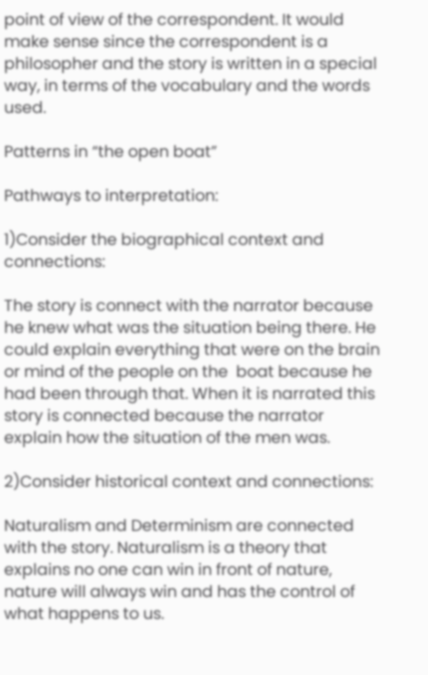point of view of the correspondent. It would make sense since the correspondent is a philosopher and the story is written in a special way, in terms of the vocabulary and the words used.

Patterns in “the open boat”

Pathways to interpretation:

1)Consider the biographical context and connections:

The story is connect with the narrator because he knew what was the situation being there. He could explain everything that were on the brain or mind of the people on the  boat because he had been through that. When it is narrated this story is connected because the narrator explain how the situation of the men was.

2)Consider historical context and connections:

Naturalism and Determinism are connected with the story. Naturalism is a theory that explains no one can win in front of nature, nature will always win and has the control of what happens to us.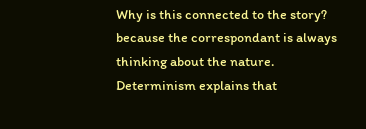Why is this connected to the story? because the correspondant is always thinking about the nature. Determinism explains that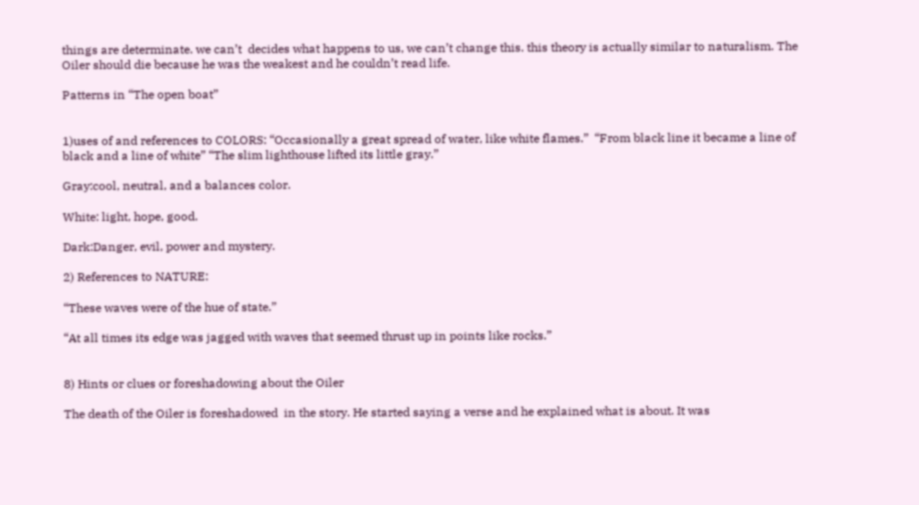things are determinate. we can’t  decides what happens to us, we can’t change this. this theory is actually similar to naturalism. The Oiler should die because he was the weakest and he couldn’t read life.

Patterns in “The open boat”


1)uses of and references to COLORS: “Occasionally a great spread of water, like white flames.”  “From black line it became a line of black and a line of white” “The slim lighthouse lifted its little gray.”

Gray:cool, neutral, and a balances color.

White: light, hope, good.

Dark:Danger, evil, power and mystery.

2) References to NATURE:

“These waves were of the hue of state.”

“At all times its edge was jagged with waves that seemed thrust up in points like rocks.”


8) Hints or clues or foreshadowing about the Oiler

The death of the Oiler is foreshadowed  in the story. He started saying a verse and he explained what is about. It was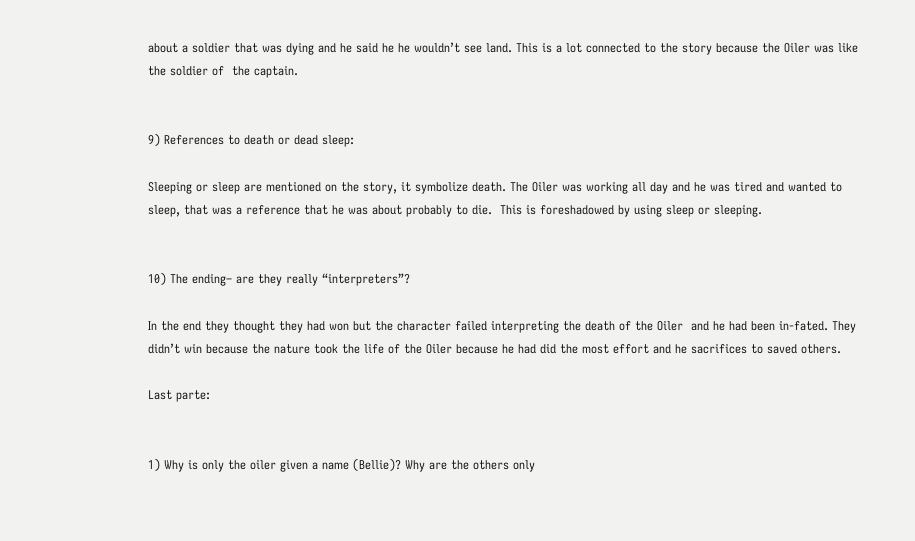about a soldier that was dying and he said he he wouldn’t see land. This is a lot connected to the story because the Oiler was like the soldier of  the captain.


9) References to death or dead sleep:

Sleeping or sleep are mentioned on the story, it symbolize death. The Oiler was working all day and he was tired and wanted to sleep, that was a reference that he was about probably to die.  This is foreshadowed by using sleep or sleeping.


10) The ending– are they really “interpreters”?

In the end they thought they had won but the character failed interpreting the death of the Oiler  and he had been in-fated. They didn’t win because the nature took the life of the Oiler because he had did the most effort and he sacrifices to saved others.

Last parte:


1) Why is only the oiler given a name (Bellie)? Why are the others only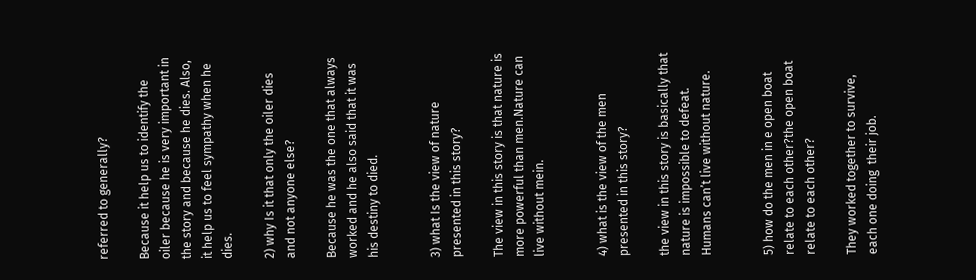referred to generally?

Because it help us to identify the oiler because he is very important in the story and because he dies. Also, it help us to feel sympathy when he dies.

2) why Is it that only the oiler dies and not anyone else?

Because he was the one that always worked and he also said that it was his destiny to died.


3) what Is the view of nature presented in this story?

The view in this story is that nature is more powerful than men.Nature can live without mein.


4) what is the view of the men presented in this story?

the view in this story is basically that nature is impossible to defeat. Humans can’t live without nature.


5) how do the men in e open boat relate to each other?the open boat relate to each other?

They worked together to survive, each one doing  their job.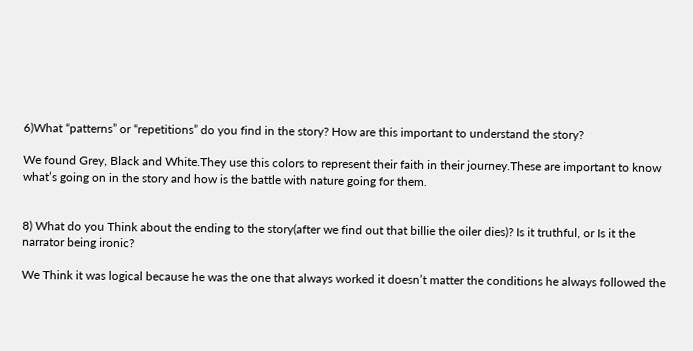6)What “patterns” or “repetitions” do you find in the story? How are this important to understand the story?

We found Grey, Black and White.They use this colors to represent their faith in their journey.These are important to know what’s going on in the story and how is the battle with nature going for them.


8) What do you Think about the ending to the story(after we find out that billie the oiler dies)? Is it truthful, or Is it the narrator being ironic?

We Think it was logical because he was the one that always worked it doesn’t matter the conditions he always followed the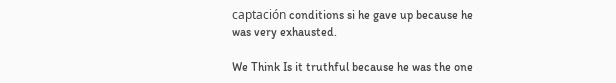captación conditions si he gave up because he was very exhausted.

We Think Is it truthful because he was the one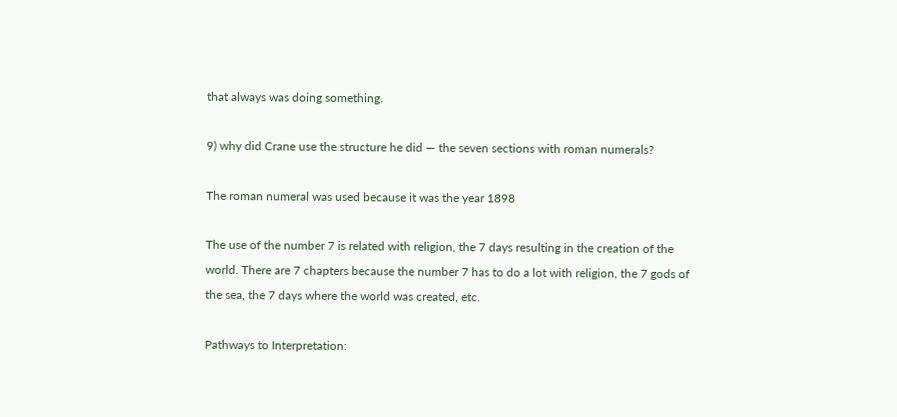that always was doing something.

9) why did Crane use the structure he did — the seven sections with roman numerals?

The roman numeral was used because it was the year 1898

The use of the number 7 is related with religion, the 7 days resulting in the creation of the world. There are 7 chapters because the number 7 has to do a lot with religion, the 7 gods of the sea, the 7 days where the world was created, etc.

Pathways to Interpretation: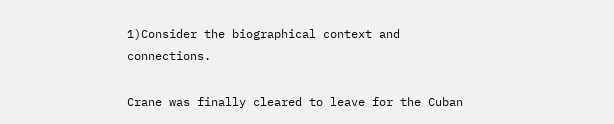1)Consider the biographical context and connections.

Crane was finally cleared to leave for the Cuban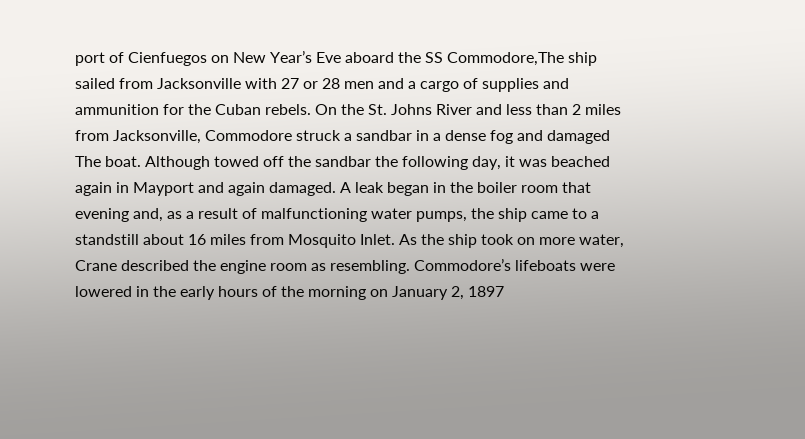port of Cienfuegos on New Year’s Eve aboard the SS Commodore,The ship sailed from Jacksonville with 27 or 28 men and a cargo of supplies and ammunition for the Cuban rebels. On the St. Johns River and less than 2 miles from Jacksonville, Commodore struck a sandbar in a dense fog and damaged The boat. Although towed off the sandbar the following day, it was beached again in Mayport and again damaged. A leak began in the boiler room that evening and, as a result of malfunctioning water pumps, the ship came to a standstill about 16 miles from Mosquito Inlet. As the ship took on more water, Crane described the engine room as resembling. Commodore’s lifeboats were lowered in the early hours of the morning on January 2, 1897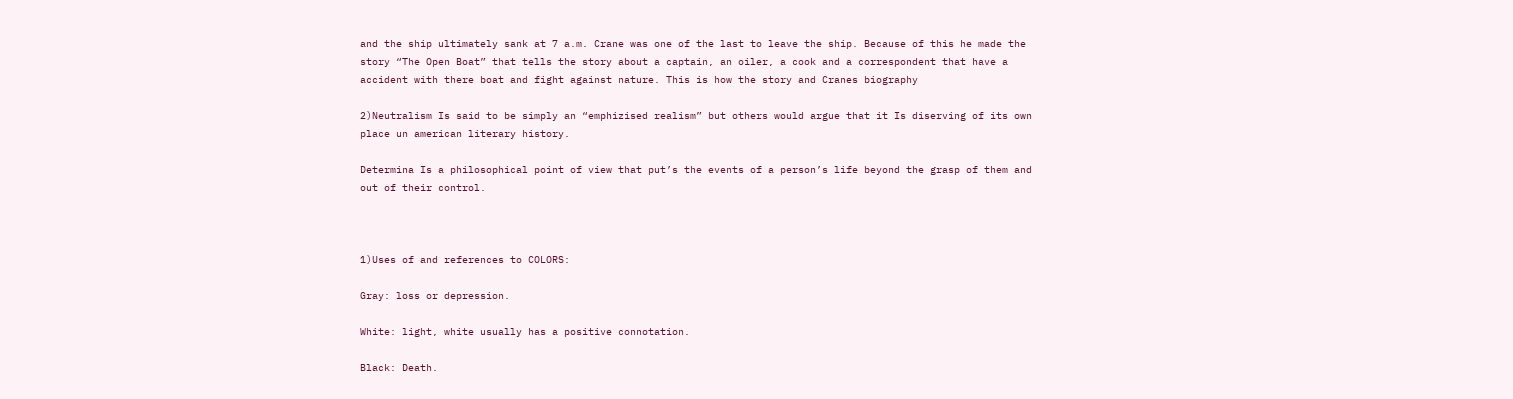and the ship ultimately sank at 7 a.m. Crane was one of the last to leave the ship. Because of this he made the story “The Open Boat” that tells the story about a captain, an oiler, a cook and a correspondent that have a accident with there boat and fight against nature. This is how the story and Cranes biography

2)Neutralism Is said to be simply an “emphizised realism” but others would argue that it Is diserving of its own place un american literary history.

Determina Is a philosophical point of view that put’s the events of a person’s life beyond the grasp of them and out of their control.



1)Uses of and references to COLORS:

Gray: loss or depression.

White: light, white usually has a positive connotation.

Black: Death.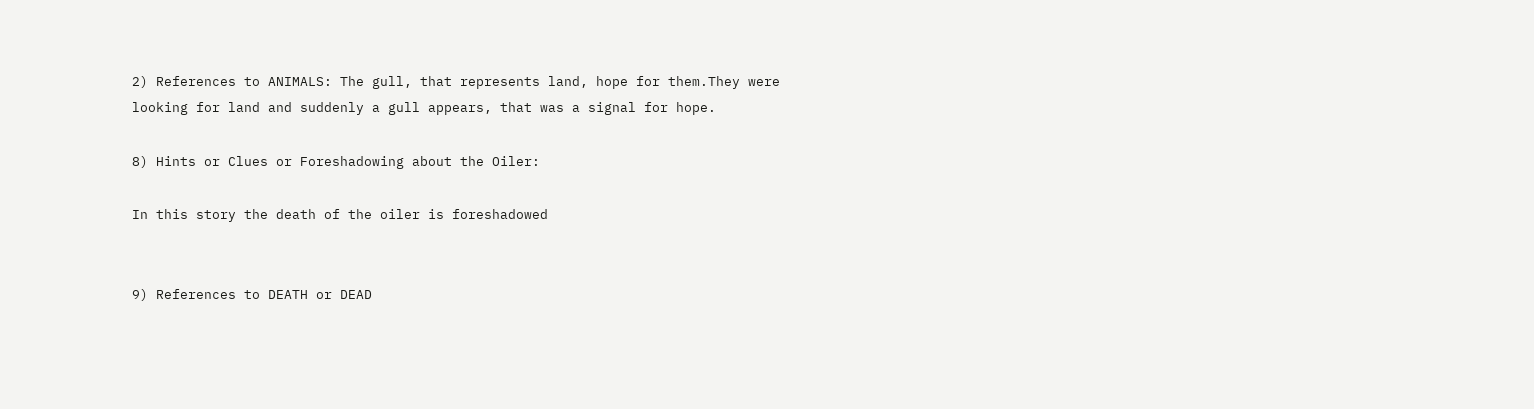2) References to ANIMALS: The gull, that represents land, hope for them.They were looking for land and suddenly a gull appears, that was a signal for hope.

8) Hints or Clues or Foreshadowing about the Oiler:

In this story the death of the oiler is foreshadowed


9) References to DEATH or DEAD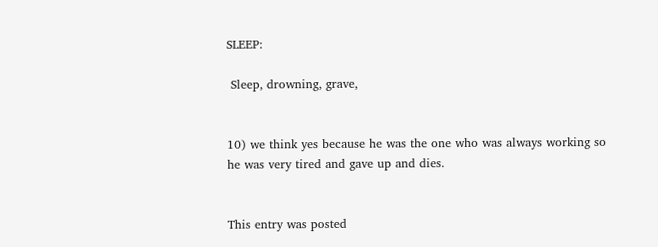SLEEP:

 Sleep, drowning, grave,


10) we think yes because he was the one who was always working so he was very tired and gave up and dies.


This entry was posted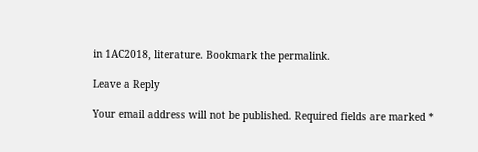in 1AC2018, literature. Bookmark the permalink.

Leave a Reply

Your email address will not be published. Required fields are marked *